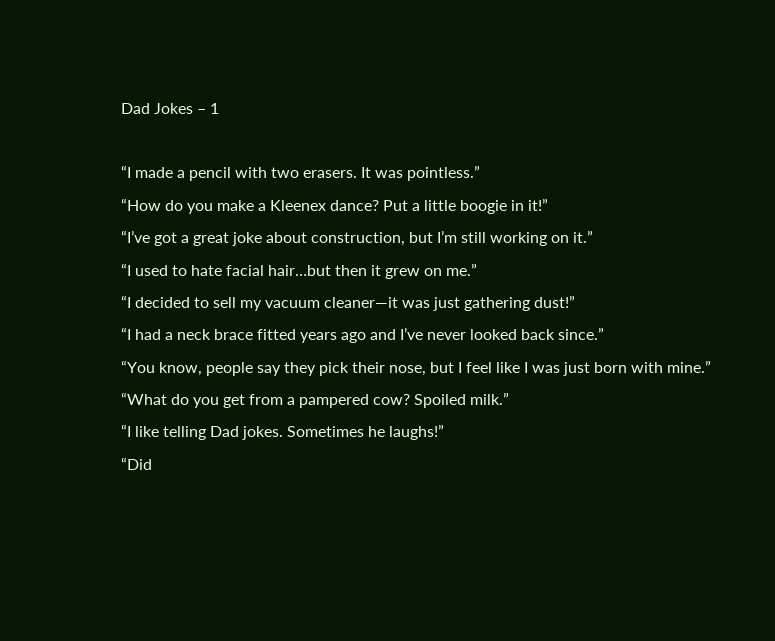Dad Jokes – 1

“I made a pencil with two erasers. It was pointless.”
“How do you make a Kleenex dance? Put a little boogie in it!”
“I’ve got a great joke about construction, but I’m still working on it.”
“I used to hate facial hair…but then it grew on me.”
“I decided to sell my vacuum cleaner—it was just gathering dust!”
“I had a neck brace fitted years ago and I’ve never looked back since.”
“You know, people say they pick their nose, but I feel like I was just born with mine.”
“What do you get from a pampered cow? Spoiled milk.”
“I like telling Dad jokes. Sometimes he laughs!”
“Did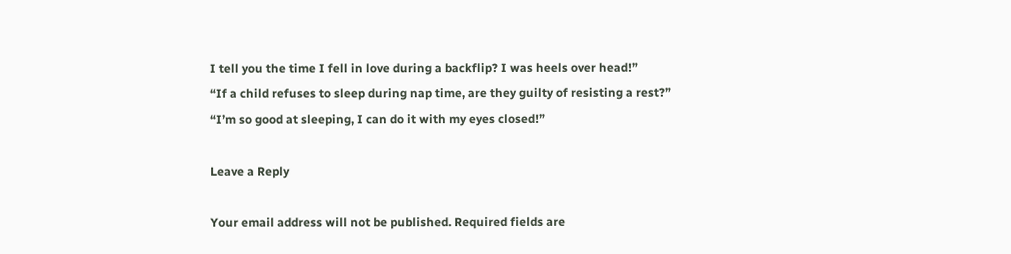I tell you the time I fell in love during a backflip? I was heels over head!”
“If a child refuses to sleep during nap time, are they guilty of resisting a rest?”
“I’m so good at sleeping, I can do it with my eyes closed!”

Leave a Reply

Your email address will not be published. Required fields are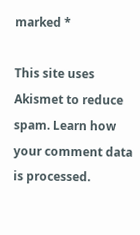marked *

This site uses Akismet to reduce spam. Learn how your comment data is processed.